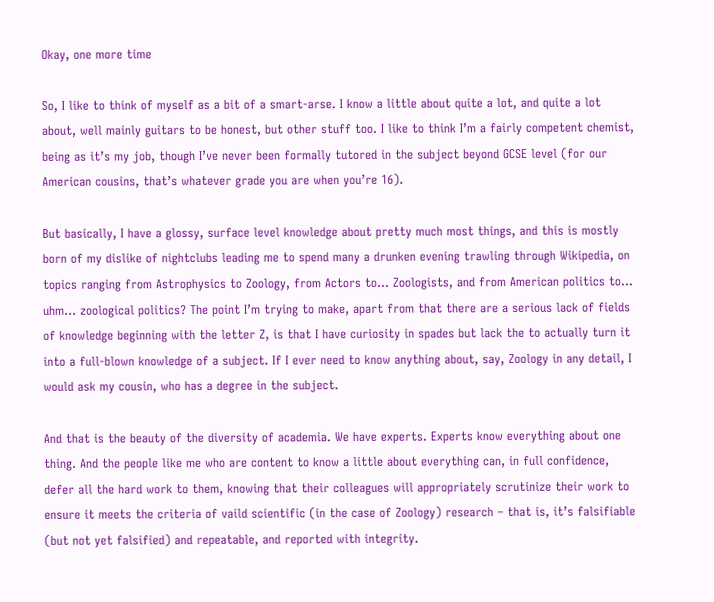Okay, one more time

So, I like to think of myself as a bit of a smart-arse. I know a little about quite a lot, and quite a lot about, well mainly guitars to be honest, but other stuff too. I like to think I’m a fairly competent chemist, being as it’s my job, though I’ve never been formally tutored in the subject beyond GCSE level (for our American cousins, that’s whatever grade you are when you’re 16).

But basically, I have a glossy, surface level knowledge about pretty much most things, and this is mostly born of my dislike of nightclubs leading me to spend many a drunken evening trawling through Wikipedia, on topics ranging from Astrophysics to Zoology, from Actors to… Zoologists, and from American politics to… uhm… zoological politics? The point I’m trying to make, apart from that there are a serious lack of fields of knowledge beginning with the letter Z, is that I have curiosity in spades but lack the to actually turn it into a full-blown knowledge of a subject. If I ever need to know anything about, say, Zoology in any detail, I would ask my cousin, who has a degree in the subject.

And that is the beauty of the diversity of academia. We have experts. Experts know everything about one thing. And the people like me who are content to know a little about everything can, in full confidence, defer all the hard work to them, knowing that their colleagues will appropriately scrutinize their work to ensure it meets the criteria of vaild scientific (in the case of Zoology) research – that is, it’s falsifiable (but not yet falsified) and repeatable, and reported with integrity.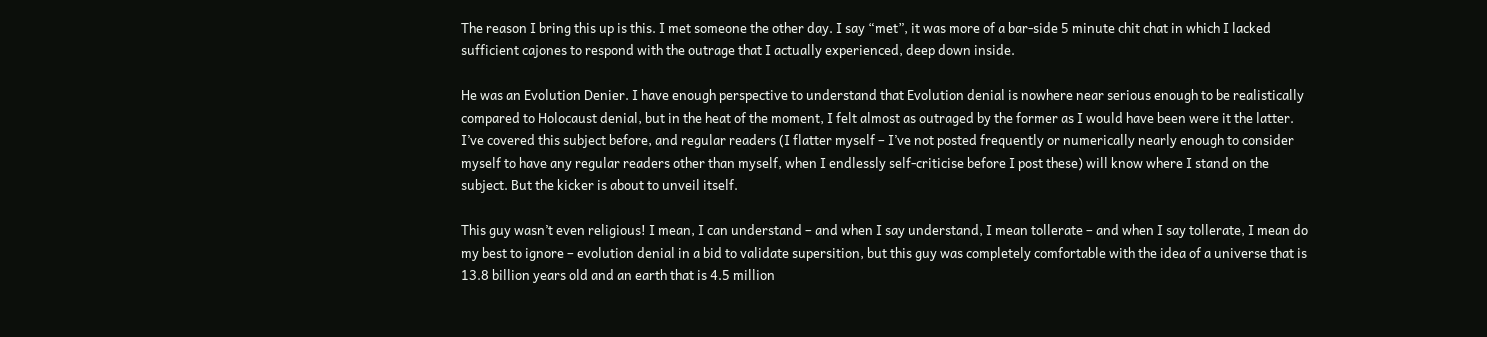The reason I bring this up is this. I met someone the other day. I say “met”, it was more of a bar-side 5 minute chit chat in which I lacked sufficient cajones to respond with the outrage that I actually experienced, deep down inside.

He was an Evolution Denier. I have enough perspective to understand that Evolution denial is nowhere near serious enough to be realistically compared to Holocaust denial, but in the heat of the moment, I felt almost as outraged by the former as I would have been were it the latter. I’ve covered this subject before, and regular readers (I flatter myself – I’ve not posted frequently or numerically nearly enough to consider myself to have any regular readers other than myself, when I endlessly self-criticise before I post these) will know where I stand on the subject. But the kicker is about to unveil itself.

This guy wasn’t even religious! I mean, I can understand – and when I say understand, I mean tollerate – and when I say tollerate, I mean do my best to ignore – evolution denial in a bid to validate supersition, but this guy was completely comfortable with the idea of a universe that is 13.8 billion years old and an earth that is 4.5 million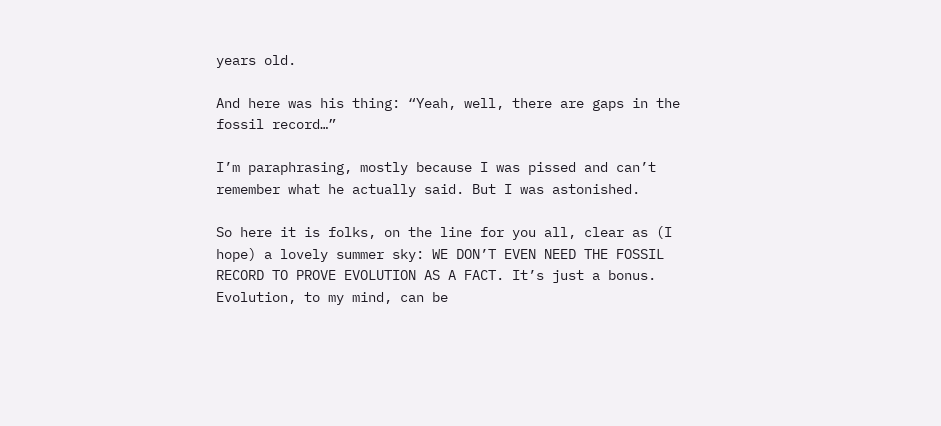years old.

And here was his thing: “Yeah, well, there are gaps in the fossil record…”

I’m paraphrasing, mostly because I was pissed and can’t remember what he actually said. But I was astonished.

So here it is folks, on the line for you all, clear as (I hope) a lovely summer sky: WE DON’T EVEN NEED THE FOSSIL RECORD TO PROVE EVOLUTION AS A FACT. It’s just a bonus. Evolution, to my mind, can be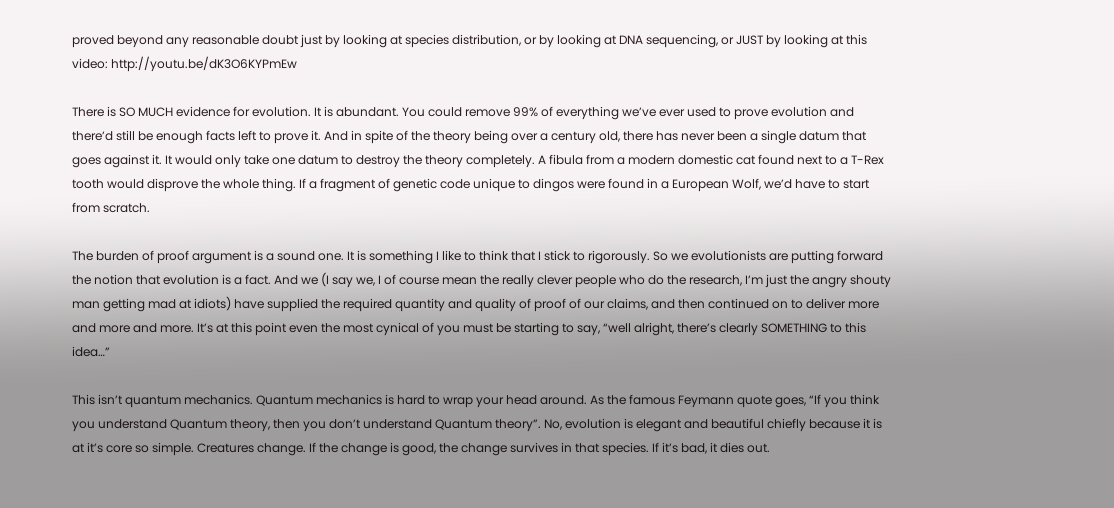proved beyond any reasonable doubt just by looking at species distribution, or by looking at DNA sequencing, or JUST by looking at this video: http://youtu.be/dK3O6KYPmEw

There is SO MUCH evidence for evolution. It is abundant. You could remove 99% of everything we’ve ever used to prove evolution and there’d still be enough facts left to prove it. And in spite of the theory being over a century old, there has never been a single datum that goes against it. It would only take one datum to destroy the theory completely. A fibula from a modern domestic cat found next to a T-Rex tooth would disprove the whole thing. If a fragment of genetic code unique to dingos were found in a European Wolf, we’d have to start from scratch.

The burden of proof argument is a sound one. It is something I like to think that I stick to rigorously. So we evolutionists are putting forward the notion that evolution is a fact. And we (I say we, I of course mean the really clever people who do the research, I’m just the angry shouty man getting mad at idiots) have supplied the required quantity and quality of proof of our claims, and then continued on to deliver more and more and more. It’s at this point even the most cynical of you must be starting to say, “well alright, there’s clearly SOMETHING to this idea…”

This isn’t quantum mechanics. Quantum mechanics is hard to wrap your head around. As the famous Feymann quote goes, “If you think you understand Quantum theory, then you don’t understand Quantum theory”. No, evolution is elegant and beautiful chiefly because it is at it’s core so simple. Creatures change. If the change is good, the change survives in that species. If it’s bad, it dies out.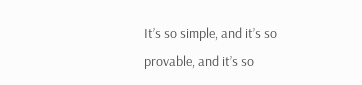It’s so simple, and it’s so provable, and it’s so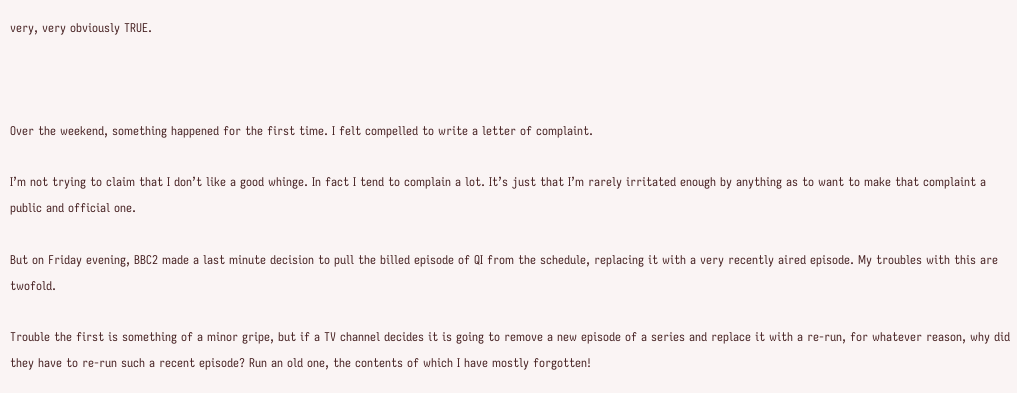very, very obviously TRUE.



Over the weekend, something happened for the first time. I felt compelled to write a letter of complaint.

I’m not trying to claim that I don’t like a good whinge. In fact I tend to complain a lot. It’s just that I’m rarely irritated enough by anything as to want to make that complaint a public and official one.

But on Friday evening, BBC2 made a last minute decision to pull the billed episode of QI from the schedule, replacing it with a very recently aired episode. My troubles with this are twofold.

Trouble the first is something of a minor gripe, but if a TV channel decides it is going to remove a new episode of a series and replace it with a re-run, for whatever reason, why did they have to re-run such a recent episode? Run an old one, the contents of which I have mostly forgotten!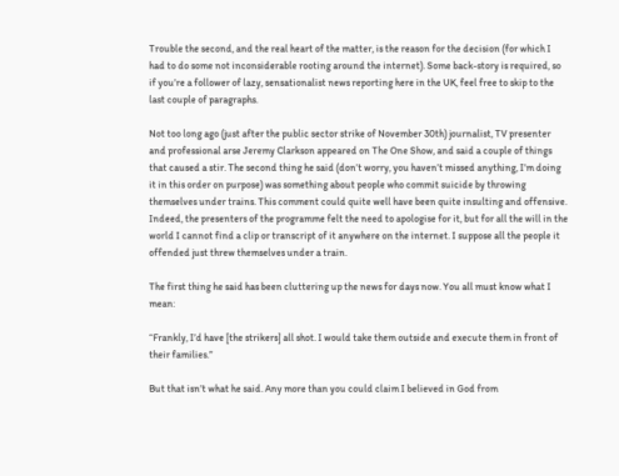Trouble the second, and the real heart of the matter, is the reason for the decision (for which I had to do some not inconsiderable rooting around the internet). Some back-story is required, so if you’re a follower of lazy, sensationalist news reporting here in the UK, feel free to skip to the last couple of paragraphs.

Not too long ago (just after the public sector strike of November 30th) journalist, TV presenter and professional arse Jeremy Clarkson appeared on The One Show, and said a couple of things that caused a stir. The second thing he said (don’t worry, you haven’t missed anything, I’m doing it in this order on purpose) was something about people who commit suicide by throwing themselves under trains. This comment could quite well have been quite insulting and offensive. Indeed, the presenters of the programme felt the need to apologise for it, but for all the will in the world I cannot find a clip or transcript of it anywhere on the internet. I suppose all the people it offended just threw themselves under a train.

The first thing he said has been cluttering up the news for days now. You all must know what I mean:

“Frankly, I’d have [the strikers] all shot. I would take them outside and execute them in front of their families.”

But that isn’t what he said. Any more than you could claim I believed in God from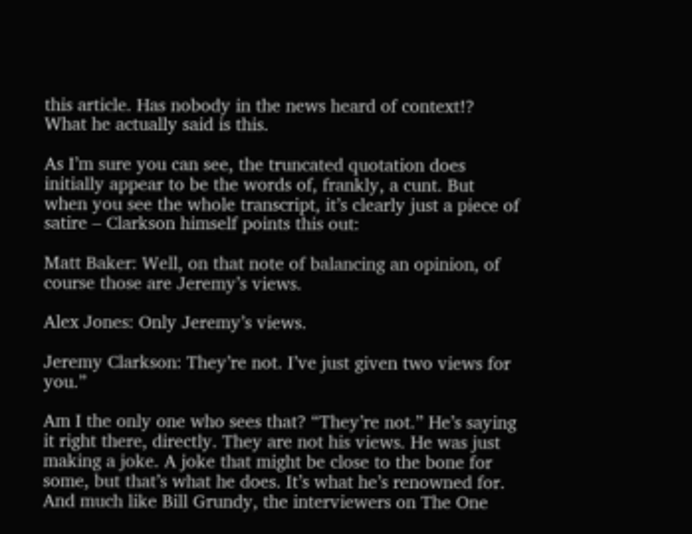this article. Has nobody in the news heard of context!? What he actually said is this.

As I’m sure you can see, the truncated quotation does initially appear to be the words of, frankly, a cunt. But when you see the whole transcript, it’s clearly just a piece of satire – Clarkson himself points this out:

Matt Baker: Well, on that note of balancing an opinion, of course those are Jeremy’s views.

Alex Jones: Only Jeremy’s views.

Jeremy Clarkson: They’re not. I’ve just given two views for you.”

Am I the only one who sees that? “They’re not.” He’s saying it right there, directly. They are not his views. He was just making a joke. A joke that might be close to the bone for some, but that’s what he does. It’s what he’s renowned for. And much like Bill Grundy, the interviewers on The One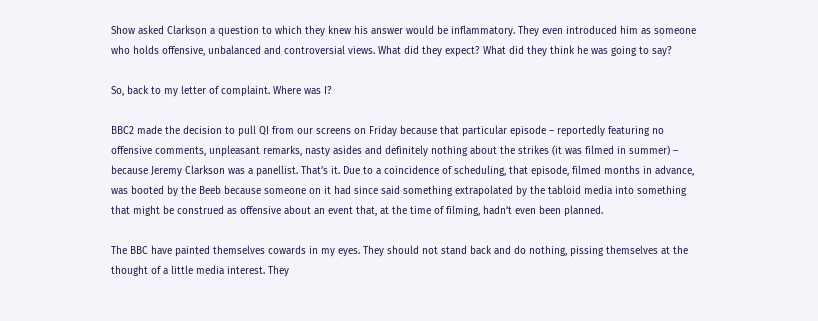Show asked Clarkson a question to which they knew his answer would be inflammatory. They even introduced him as someone who holds offensive, unbalanced and controversial views. What did they expect? What did they think he was going to say?

So, back to my letter of complaint. Where was I?

BBC2 made the decision to pull QI from our screens on Friday because that particular episode – reportedly featuring no offensive comments, unpleasant remarks, nasty asides and definitely nothing about the strikes (it was filmed in summer) – because Jeremy Clarkson was a panellist. That’s it. Due to a coincidence of scheduling, that episode, filmed months in advance, was booted by the Beeb because someone on it had since said something extrapolated by the tabloid media into something that might be construed as offensive about an event that, at the time of filming, hadn’t even been planned.

The BBC have painted themselves cowards in my eyes. They should not stand back and do nothing, pissing themselves at the thought of a little media interest. They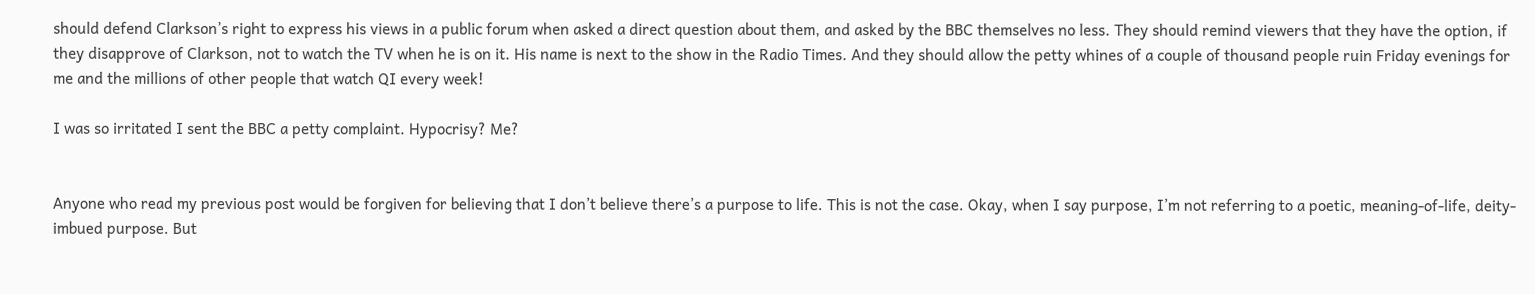should defend Clarkson’s right to express his views in a public forum when asked a direct question about them, and asked by the BBC themselves no less. They should remind viewers that they have the option, if they disapprove of Clarkson, not to watch the TV when he is on it. His name is next to the show in the Radio Times. And they should allow the petty whines of a couple of thousand people ruin Friday evenings for me and the millions of other people that watch QI every week!

I was so irritated I sent the BBC a petty complaint. Hypocrisy? Me?


Anyone who read my previous post would be forgiven for believing that I don’t believe there’s a purpose to life. This is not the case. Okay, when I say purpose, I’m not referring to a poetic, meaning-of-life, deity-imbued purpose. But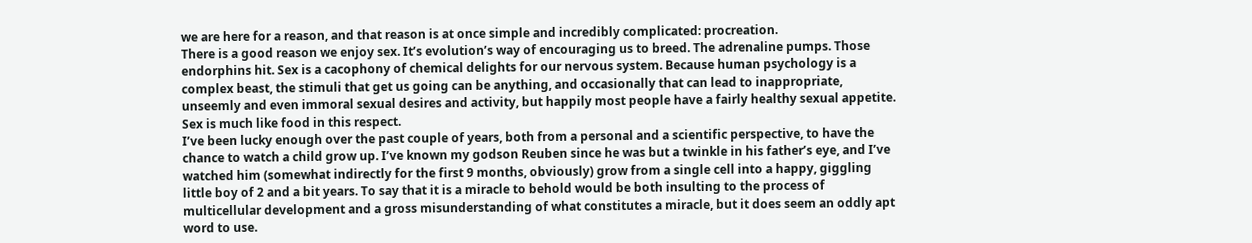we are here for a reason, and that reason is at once simple and incredibly complicated: procreation.
There is a good reason we enjoy sex. It’s evolution’s way of encouraging us to breed. The adrenaline pumps. Those endorphins hit. Sex is a cacophony of chemical delights for our nervous system. Because human psychology is a complex beast, the stimuli that get us going can be anything, and occasionally that can lead to inappropriate, unseemly and even immoral sexual desires and activity, but happily most people have a fairly healthy sexual appetite. Sex is much like food in this respect.
I’ve been lucky enough over the past couple of years, both from a personal and a scientific perspective, to have the chance to watch a child grow up. I’ve known my godson Reuben since he was but a twinkle in his father’s eye, and I’ve watched him (somewhat indirectly for the first 9 months, obviously) grow from a single cell into a happy, giggling little boy of 2 and a bit years. To say that it is a miracle to behold would be both insulting to the process of multicellular development and a gross misunderstanding of what constitutes a miracle, but it does seem an oddly apt word to use.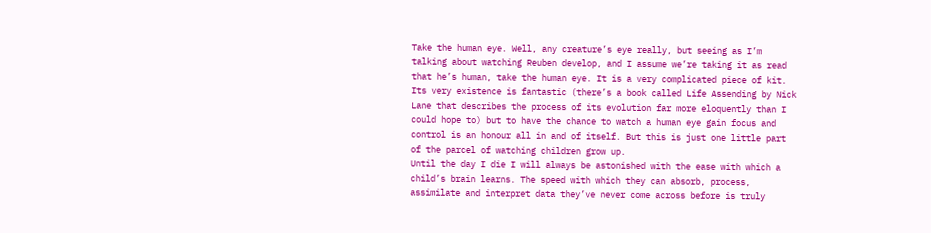Take the human eye. Well, any creature’s eye really, but seeing as I’m talking about watching Reuben develop, and I assume we’re taking it as read that he’s human, take the human eye. It is a very complicated piece of kit. Its very existence is fantastic (there’s a book called Life Assending by Nick Lane that describes the process of its evolution far more eloquently than I could hope to) but to have the chance to watch a human eye gain focus and control is an honour all in and of itself. But this is just one little part of the parcel of watching children grow up.
Until the day I die I will always be astonished with the ease with which a child’s brain learns. The speed with which they can absorb, process, assimilate and interpret data they’ve never come across before is truly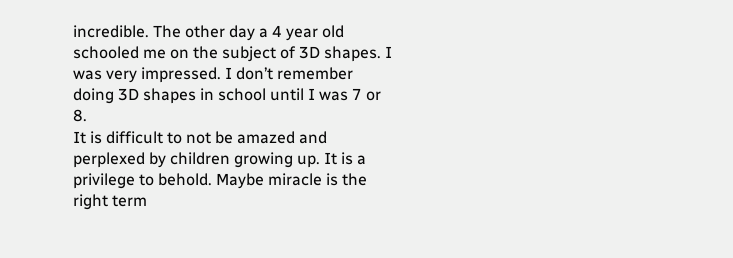incredible. The other day a 4 year old schooled me on the subject of 3D shapes. I was very impressed. I don’t remember doing 3D shapes in school until I was 7 or 8.
It is difficult to not be amazed and perplexed by children growing up. It is a privilege to behold. Maybe miracle is the right term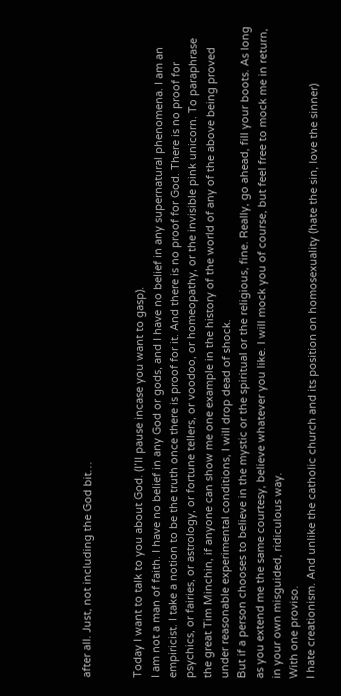after all. Just, not including the God bit…


Today I want to talk to you about God. (I’ll pause incase you want to gasp).
I am not a man of faith. I have no belief in any God or gods, and I have no belief in any supernatural phenomena. I am an empiricist. I take a notion to be the truth once there is proof for it. And there is no proof for God. There is no proof for psychics, or fairies, or astrology, or fortune tellers, or voodoo, or homeopathy, or the invisible pink unicorn. To paraphrase the great Tim Minchin, if anyone can show me one example in the history of the world of any of the above being proved under reasonable experimental conditions, I will drop dead of shock.
But if a person chooses to believe in the mystic or the spiritual or the religious, fine. Really, go ahead, fill your boots. As long as you extend me the same courtesy, believe whatever you like. I will mock you of course, but feel free to mock me in return, in your own misguided, ridiculous way.
With one proviso.
I hate creationism. And unlike the catholic church and its position on homosexuality (hate the sin, love the sinner)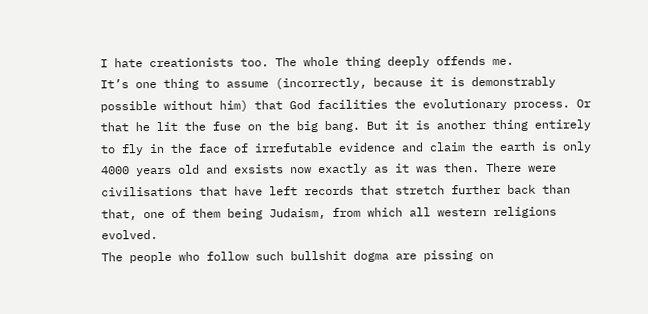I hate creationists too. The whole thing deeply offends me.
It’s one thing to assume (incorrectly, because it is demonstrably possible without him) that God facilities the evolutionary process. Or that he lit the fuse on the big bang. But it is another thing entirely to fly in the face of irrefutable evidence and claim the earth is only 4000 years old and exsists now exactly as it was then. There were civilisations that have left records that stretch further back than that, one of them being Judaism, from which all western religions evolved.
The people who follow such bullshit dogma are pissing on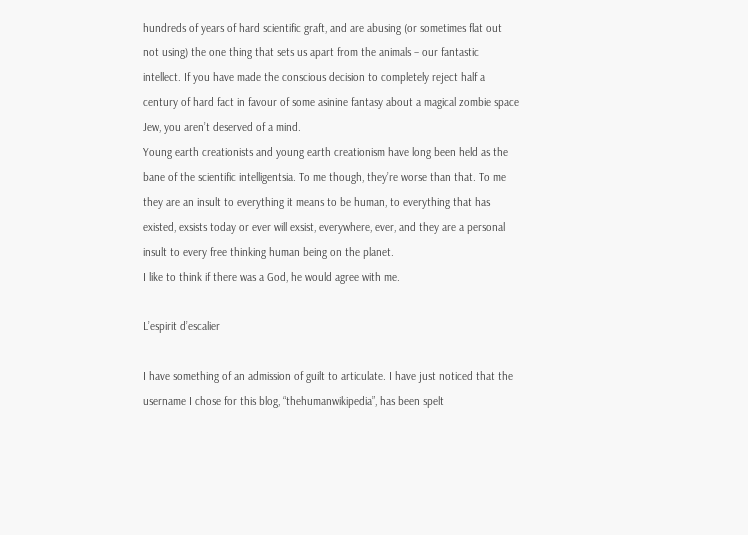hundreds of years of hard scientific graft, and are abusing (or sometimes flat out not using) the one thing that sets us apart from the animals – our fantastic intellect. If you have made the conscious decision to completely reject half a century of hard fact in favour of some asinine fantasy about a magical zombie space Jew, you aren’t deserved of a mind.
Young earth creationists and young earth creationism have long been held as the bane of the scientific intelligentsia. To me though, they’re worse than that. To me they are an insult to everything it means to be human, to everything that has existed, exsists today or ever will exsist, everywhere, ever, and they are a personal insult to every free thinking human being on the planet.
I like to think if there was a God, he would agree with me.

L’espirit d’escalier

I have something of an admission of guilt to articulate. I have just noticed that the username I chose for this blog, “thehumanwikipedia”, has been spelt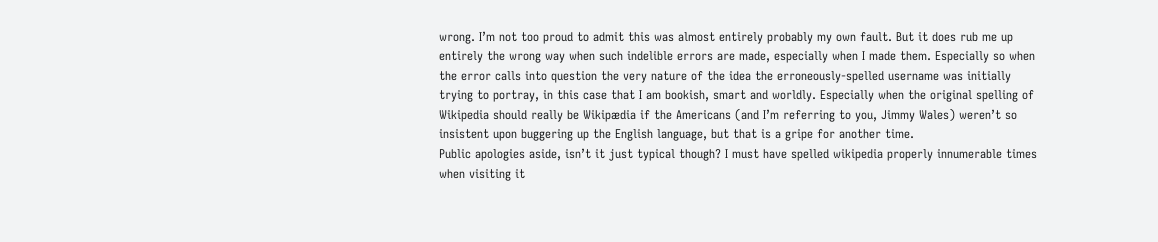wrong. I’m not too proud to admit this was almost entirely probably my own fault. But it does rub me up entirely the wrong way when such indelible errors are made, especially when I made them. Especially so when the error calls into question the very nature of the idea the erroneously-spelled username was initially trying to portray, in this case that I am bookish, smart and worldly. Especially when the original spelling of Wikipedia should really be Wikipædia if the Americans (and I’m referring to you, Jimmy Wales) weren’t so insistent upon buggering up the English language, but that is a gripe for another time.
Public apologies aside, isn’t it just typical though? I must have spelled wikipedia properly innumerable times when visiting it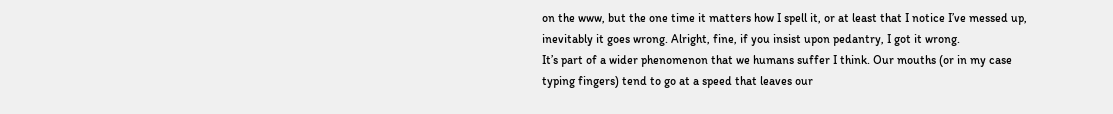on the www, but the one time it matters how I spell it, or at least that I notice I’ve messed up, inevitably it goes wrong. Alright, fine, if you insist upon pedantry, I got it wrong.
It’s part of a wider phenomenon that we humans suffer I think. Our mouths (or in my case typing fingers) tend to go at a speed that leaves our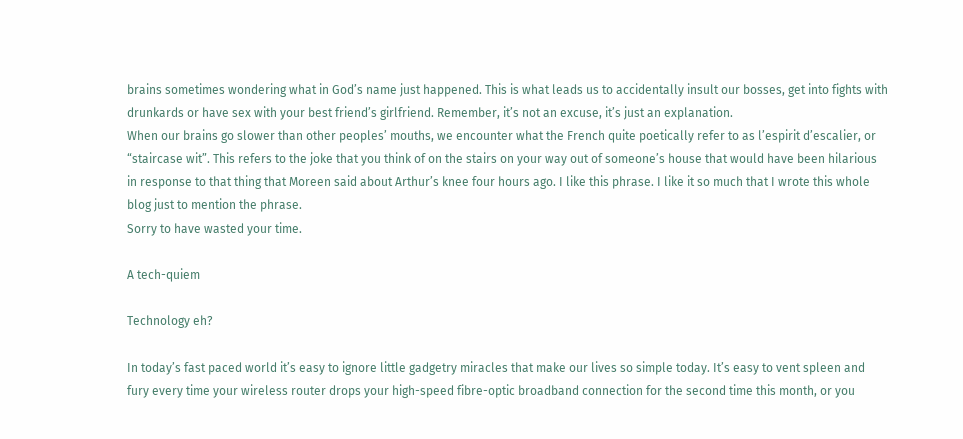brains sometimes wondering what in God’s name just happened. This is what leads us to accidentally insult our bosses, get into fights with drunkards or have sex with your best friend’s girlfriend. Remember, it’s not an excuse, it’s just an explanation.
When our brains go slower than other peoples’ mouths, we encounter what the French quite poetically refer to as l’espirit d’escalier, or “staircase wit”. This refers to the joke that you think of on the stairs on your way out of someone’s house that would have been hilarious in response to that thing that Moreen said about Arthur’s knee four hours ago. I like this phrase. I like it so much that I wrote this whole blog just to mention the phrase.
Sorry to have wasted your time.

A tech-quiem

Technology eh?

In today’s fast paced world it’s easy to ignore little gadgetry miracles that make our lives so simple today. It’s easy to vent spleen and fury every time your wireless router drops your high-speed fibre-optic broadband connection for the second time this month, or you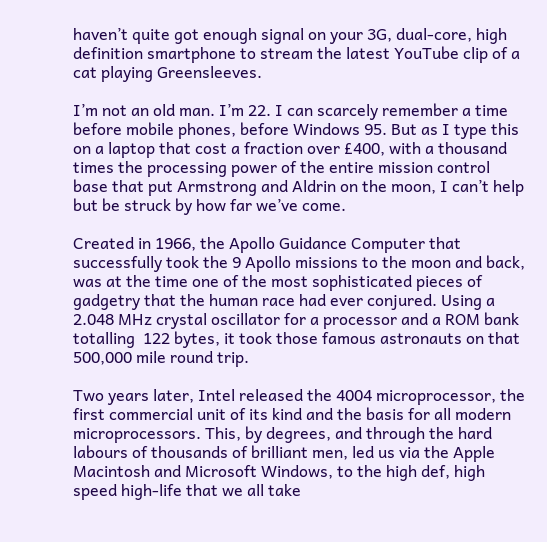haven’t quite got enough signal on your 3G, dual-core, high definition smartphone to stream the latest YouTube clip of a cat playing Greensleeves.

I’m not an old man. I’m 22. I can scarcely remember a time before mobile phones, before Windows 95. But as I type this on a laptop that cost a fraction over £400, with a thousand times the processing power of the entire mission control base that put Armstrong and Aldrin on the moon, I can’t help but be struck by how far we’ve come.

Created in 1966, the Apollo Guidance Computer that successfully took the 9 Apollo missions to the moon and back, was at the time one of the most sophisticated pieces of gadgetry that the human race had ever conjured. Using a 2.048 MHz crystal oscillator for a processor and a ROM bank totalling  122 bytes, it took those famous astronauts on that 500,000 mile round trip.

Two years later, Intel released the 4004 microprocessor, the first commercial unit of its kind and the basis for all modern microprocessors. This, by degrees, and through the hard labours of thousands of brilliant men, led us via the Apple Macintosh and Microsoft Windows, to the high def, high speed high-life that we all take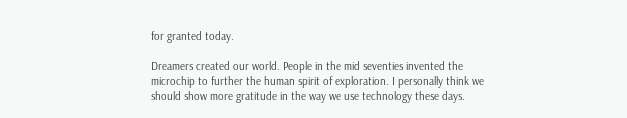for granted today.

Dreamers created our world. People in the mid seventies invented the microchip to further the human spirit of exploration. I personally think we should show more gratitude in the way we use technology these days.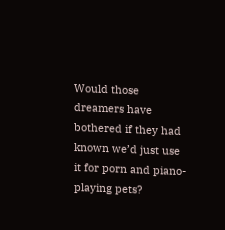Would those dreamers have bothered if they had known we’d just use it for porn and piano-playing pets?